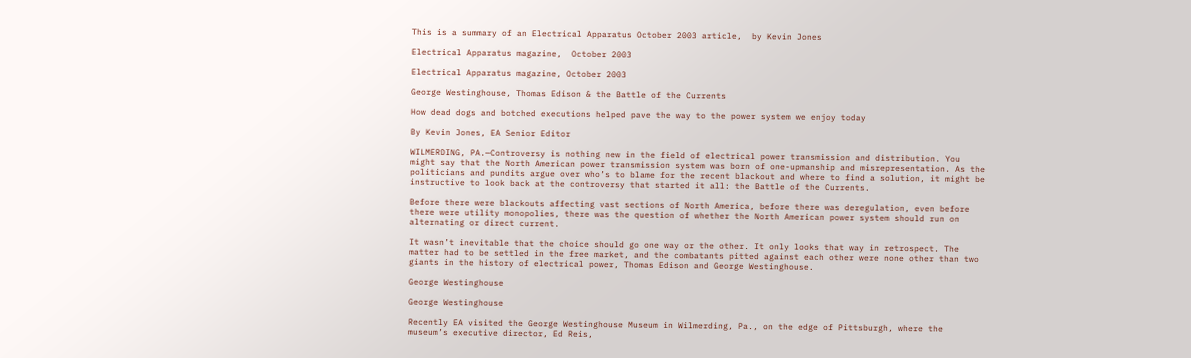This is a summary of an Electrical Apparatus October 2003 article,  by Kevin Jones

Electrical Apparatus magazine,  October 2003

Electrical Apparatus magazine, October 2003

George Westinghouse, Thomas Edison & the Battle of the Currents

How dead dogs and botched executions helped pave the way to the power system we enjoy today

By Kevin Jones, EA Senior Editor

WILMERDING, PA.—Controversy is nothing new in the field of electrical power transmission and distribution. You might say that the North American power transmission system was born of one-upmanship and misrepresentation. As the politicians and pundits argue over who’s to blame for the recent blackout and where to find a solution, it might be instructive to look back at the controversy that started it all: the Battle of the Currents.

Before there were blackouts affecting vast sections of North America, before there was deregulation, even before there were utility monopolies, there was the question of whether the North American power system should run on alternating or direct current.

It wasn’t inevitable that the choice should go one way or the other. It only looks that way in retrospect. The matter had to be settled in the free market, and the combatants pitted against each other were none other than two giants in the history of electrical power, Thomas Edison and George Westinghouse.

George Westinghouse

George Westinghouse

Recently EA visited the George Westinghouse Museum in Wilmerding, Pa., on the edge of Pittsburgh, where the museum’s executive director, Ed Reis,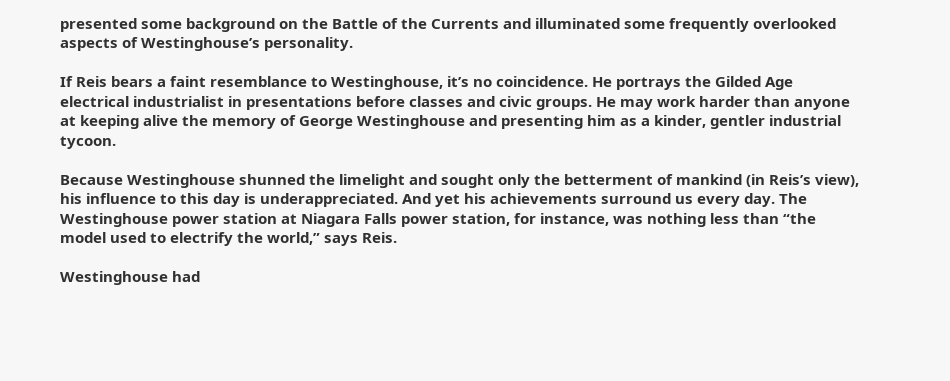presented some background on the Battle of the Currents and illuminated some frequently overlooked aspects of Westinghouse’s personality.

If Reis bears a faint resemblance to Westinghouse, it’s no coincidence. He portrays the Gilded Age electrical industrialist in presentations before classes and civic groups. He may work harder than anyone at keeping alive the memory of George Westinghouse and presenting him as a kinder, gentler industrial tycoon.

Because Westinghouse shunned the limelight and sought only the betterment of mankind (in Reis’s view), his influence to this day is underappreciated. And yet his achievements surround us every day. The Westinghouse power station at Niagara Falls power station, for instance, was nothing less than “the model used to electrify the world,” says Reis.

Westinghouse had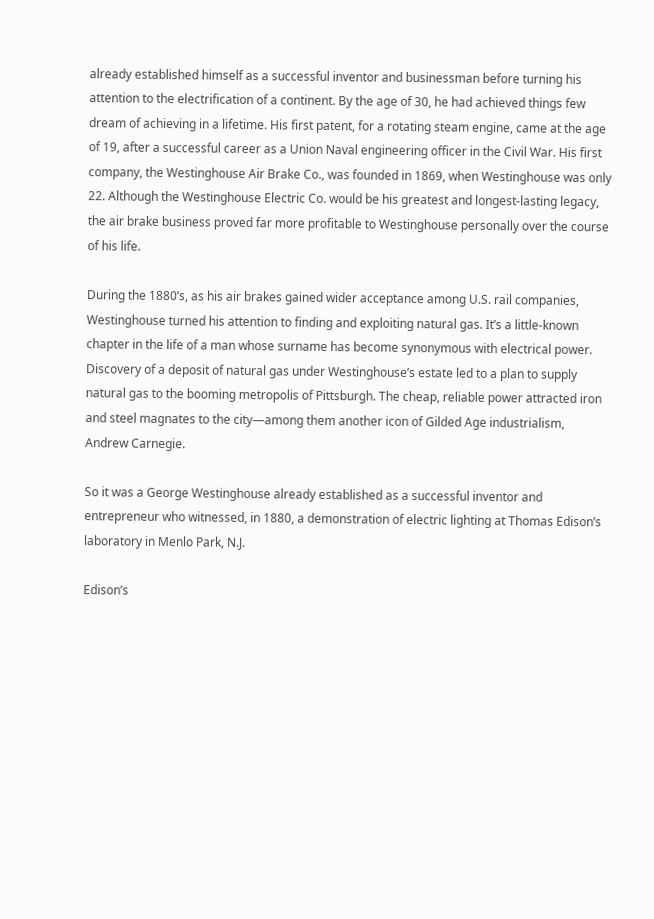already established himself as a successful inventor and businessman before turning his attention to the electrification of a continent. By the age of 30, he had achieved things few dream of achieving in a lifetime. His first patent, for a rotating steam engine, came at the age of 19, after a successful career as a Union Naval engineering officer in the Civil War. His first company, the Westinghouse Air Brake Co., was founded in 1869, when Westinghouse was only 22. Although the Westinghouse Electric Co. would be his greatest and longest-lasting legacy, the air brake business proved far more profitable to Westinghouse personally over the course of his life.

During the 1880’s, as his air brakes gained wider acceptance among U.S. rail companies, Westinghouse turned his attention to finding and exploiting natural gas. It’s a little-known chapter in the life of a man whose surname has become synonymous with electrical power. Discovery of a deposit of natural gas under Westinghouse’s estate led to a plan to supply natural gas to the booming metropolis of Pittsburgh. The cheap, reliable power attracted iron and steel magnates to the city—among them another icon of Gilded Age industrialism, Andrew Carnegie.

So it was a George Westinghouse already established as a successful inventor and entrepreneur who witnessed, in 1880, a demonstration of electric lighting at Thomas Edison’s laboratory in Menlo Park, N.J.

Edison’s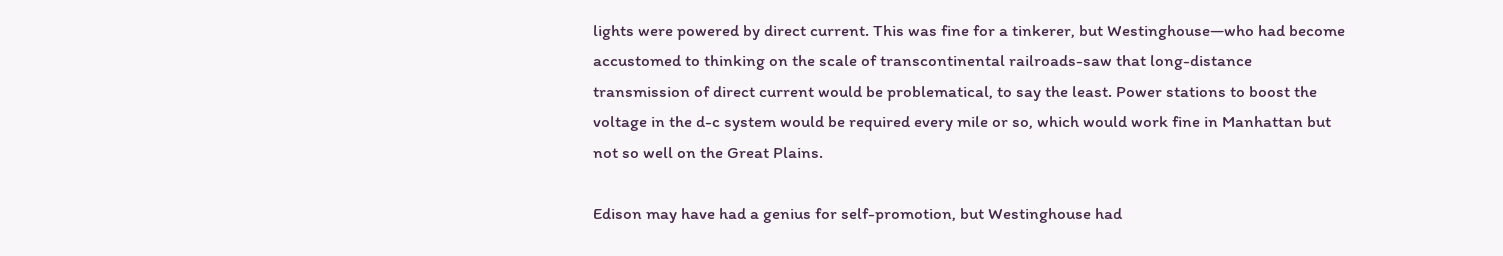lights were powered by direct current. This was fine for a tinkerer, but Westinghouse—who had become accustomed to thinking on the scale of transcontinental railroads-saw that long-distance transmission of direct current would be problematical, to say the least. Power stations to boost the voltage in the d-c system would be required every mile or so, which would work fine in Manhattan but not so well on the Great Plains.

Edison may have had a genius for self-promotion, but Westinghouse had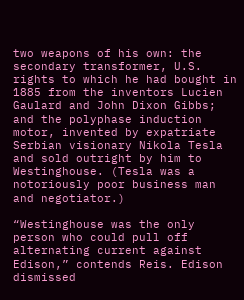two weapons of his own: the secondary transformer, U.S. rights to which he had bought in 1885 from the inventors Lucien Gaulard and John Dixon Gibbs; and the polyphase induction motor, invented by expatriate Serbian visionary Nikola Tesla and sold outright by him to Westinghouse. (Tesla was a notoriously poor business man and negotiator.)

“Westinghouse was the only person who could pull off alternating current against Edison,” contends Reis. Edison dismissed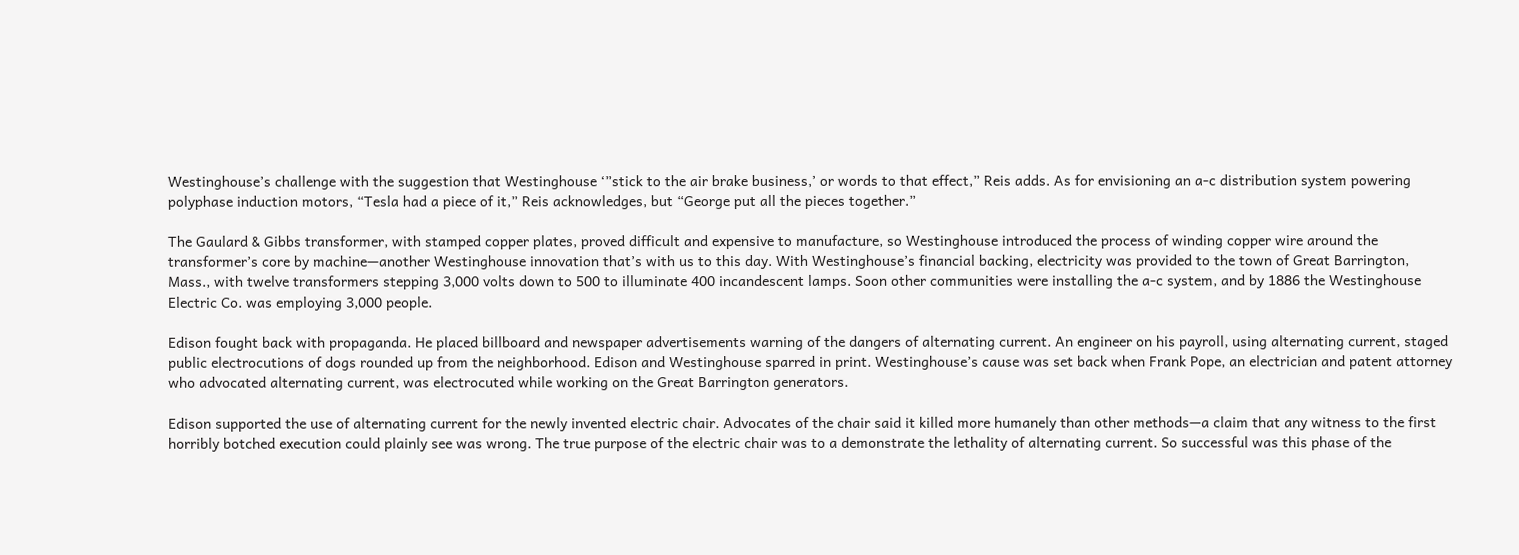Westinghouse’s challenge with the suggestion that Westinghouse ‘”stick to the air brake business,’ or words to that effect,” Reis adds. As for envisioning an a-c distribution system powering polyphase induction motors, “Tesla had a piece of it,” Reis acknowledges, but “George put all the pieces together.”

The Gaulard & Gibbs transformer, with stamped copper plates, proved difficult and expensive to manufacture, so Westinghouse introduced the process of winding copper wire around the transformer’s core by machine—another Westinghouse innovation that’s with us to this day. With Westinghouse’s financial backing, electricity was provided to the town of Great Barrington, Mass., with twelve transformers stepping 3,000 volts down to 500 to illuminate 400 incandescent lamps. Soon other communities were installing the a-c system, and by 1886 the Westinghouse Electric Co. was employing 3,000 people.

Edison fought back with propaganda. He placed billboard and newspaper advertisements warning of the dangers of alternating current. An engineer on his payroll, using alternating current, staged public electrocutions of dogs rounded up from the neighborhood. Edison and Westinghouse sparred in print. Westinghouse’s cause was set back when Frank Pope, an electrician and patent attorney who advocated alternating current, was electrocuted while working on the Great Barrington generators.

Edison supported the use of alternating current for the newly invented electric chair. Advocates of the chair said it killed more humanely than other methods—a claim that any witness to the first horribly botched execution could plainly see was wrong. The true purpose of the electric chair was to a demonstrate the lethality of alternating current. So successful was this phase of the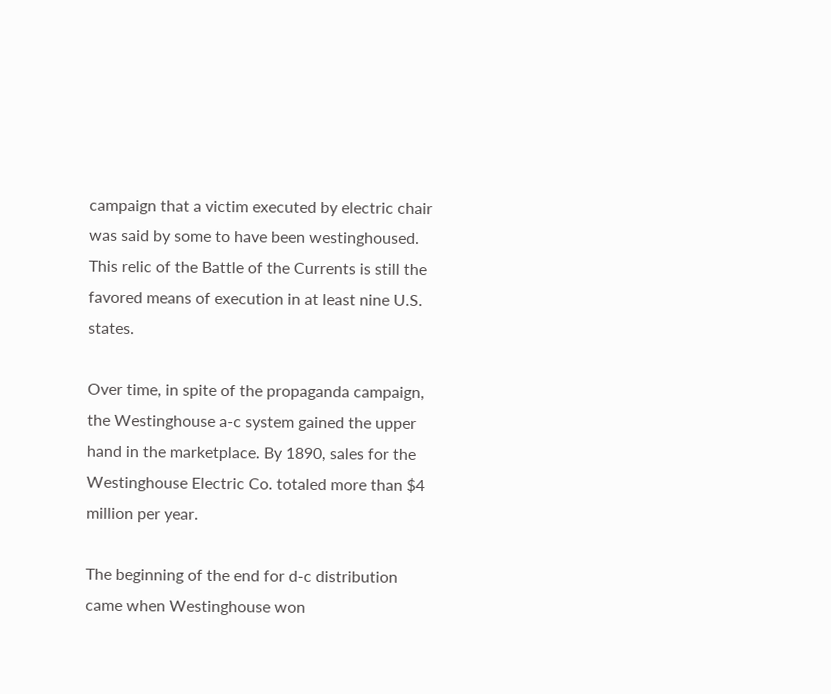campaign that a victim executed by electric chair was said by some to have been westinghoused. This relic of the Battle of the Currents is still the favored means of execution in at least nine U.S. states.

Over time, in spite of the propaganda campaign, the Westinghouse a-c system gained the upper hand in the marketplace. By 1890, sales for the Westinghouse Electric Co. totaled more than $4 million per year.

The beginning of the end for d-c distribution came when Westinghouse won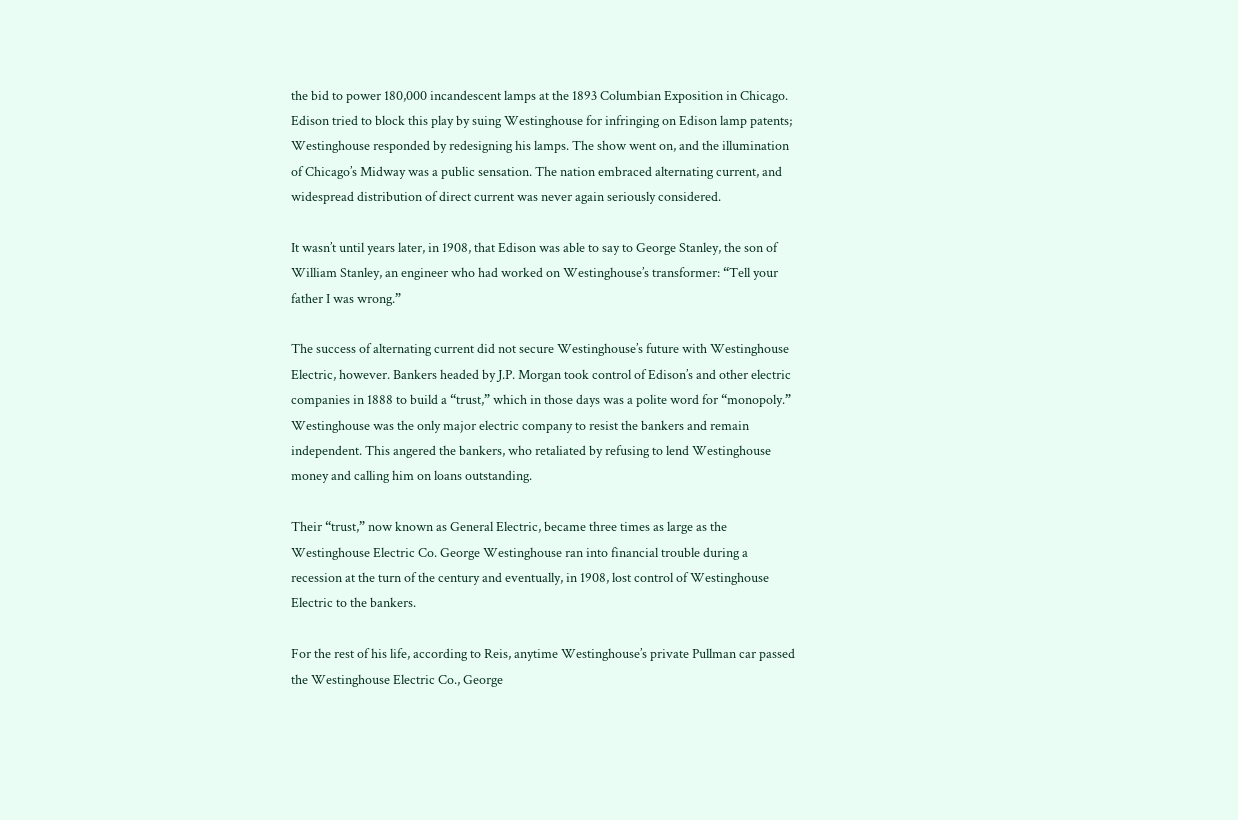the bid to power 180,000 incandescent lamps at the 1893 Columbian Exposition in Chicago. Edison tried to block this play by suing Westinghouse for infringing on Edison lamp patents; Westinghouse responded by redesigning his lamps. The show went on, and the illumination of Chicago’s Midway was a public sensation. The nation embraced alternating current, and widespread distribution of direct current was never again seriously considered.

It wasn’t until years later, in 1908, that Edison was able to say to George Stanley, the son of William Stanley, an engineer who had worked on Westinghouse’s transformer: “Tell your father I was wrong.”

The success of alternating current did not secure Westinghouse’s future with Westinghouse Electric, however. Bankers headed by J.P. Morgan took control of Edison’s and other electric companies in 1888 to build a “trust,” which in those days was a polite word for “monopoly.” Westinghouse was the only major electric company to resist the bankers and remain independent. This angered the bankers, who retaliated by refusing to lend Westinghouse money and calling him on loans outstanding.

Their “trust,” now known as General Electric, became three times as large as the Westinghouse Electric Co. George Westinghouse ran into financial trouble during a recession at the turn of the century and eventually, in 1908, lost control of Westinghouse Electric to the bankers.

For the rest of his life, according to Reis, anytime Westinghouse’s private Pullman car passed the Westinghouse Electric Co., George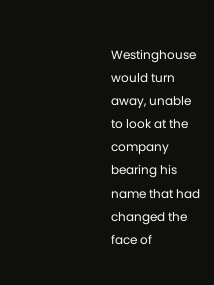Westinghouse would turn away, unable to look at the company bearing his name that had changed the face of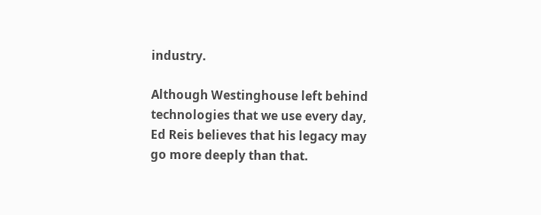industry.

Although Westinghouse left behind technologies that we use every day, Ed Reis believes that his legacy may go more deeply than that.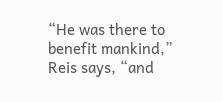“He was there to benefit mankind,” Reis says, “and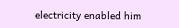electricity enabled him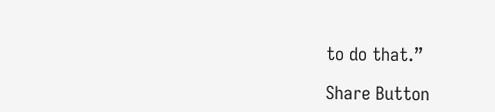to do that.”

Share Button